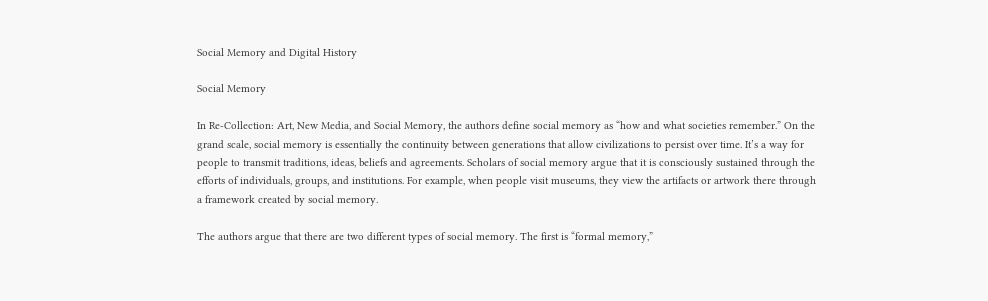Social Memory and Digital History

Social Memory

In Re-Collection: Art, New Media, and Social Memory, the authors define social memory as “how and what societies remember.” On the grand scale, social memory is essentially the continuity between generations that allow civilizations to persist over time. It’s a way for people to transmit traditions, ideas, beliefs and agreements. Scholars of social memory argue that it is consciously sustained through the efforts of individuals, groups, and institutions. For example, when people visit museums, they view the artifacts or artwork there through a framework created by social memory.

The authors argue that there are two different types of social memory. The first is “formal memory,”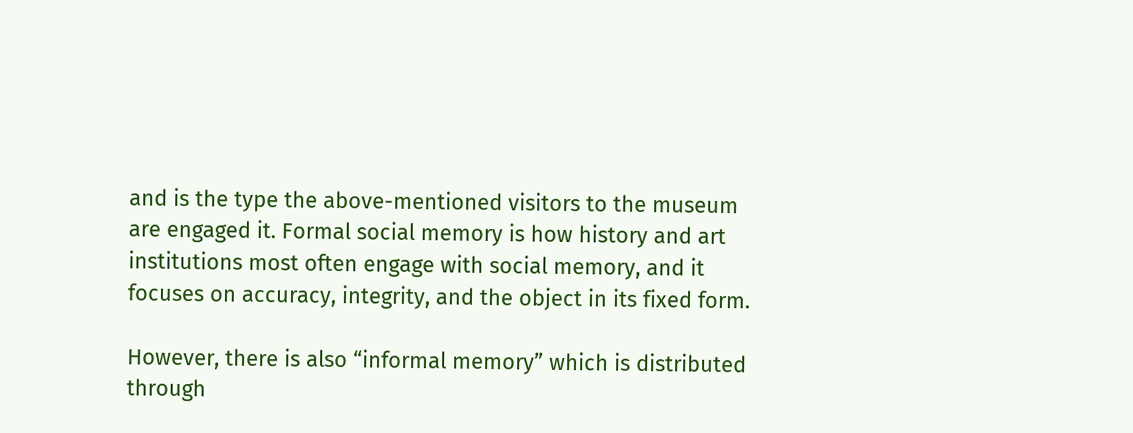and is the type the above-mentioned visitors to the museum are engaged it. Formal social memory is how history and art institutions most often engage with social memory, and it focuses on accuracy, integrity, and the object in its fixed form.

However, there is also “informal memory” which is distributed through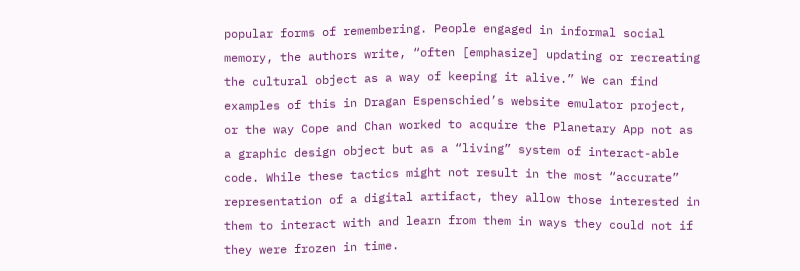popular forms of remembering. People engaged in informal social memory, the authors write, “often [emphasize] updating or recreating the cultural object as a way of keeping it alive.” We can find examples of this in Dragan Espenschied’s website emulator project, or the way Cope and Chan worked to acquire the Planetary App not as a graphic design object but as a “living” system of interact-able code. While these tactics might not result in the most “accurate” representation of a digital artifact, they allow those interested in them to interact with and learn from them in ways they could not if they were frozen in time.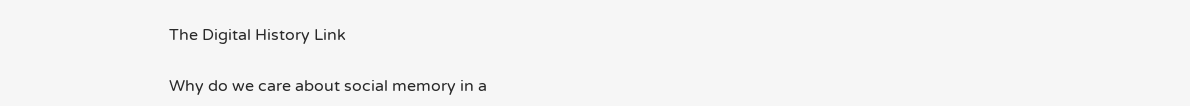The Digital History Link

Why do we care about social memory in a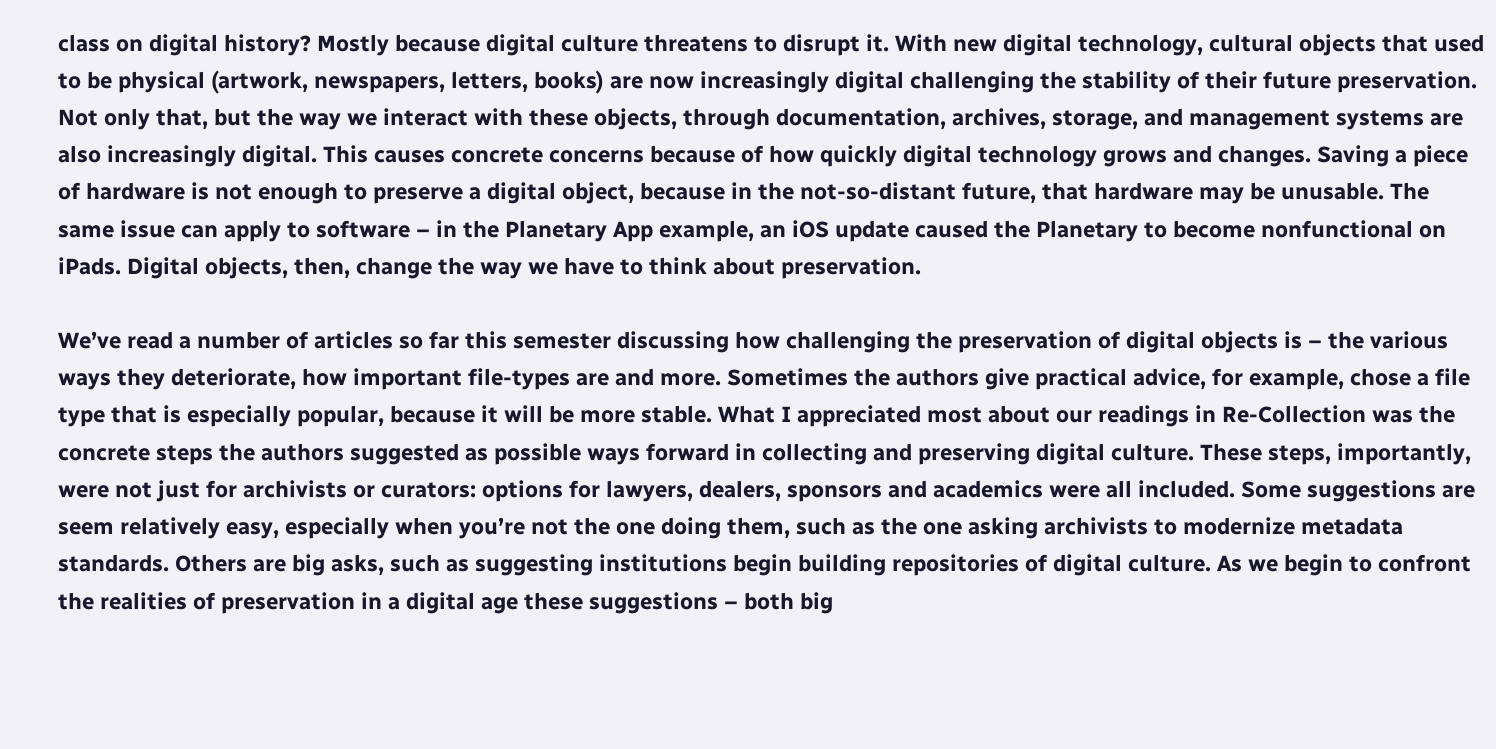class on digital history? Mostly because digital culture threatens to disrupt it. With new digital technology, cultural objects that used to be physical (artwork, newspapers, letters, books) are now increasingly digital challenging the stability of their future preservation. Not only that, but the way we interact with these objects, through documentation, archives, storage, and management systems are also increasingly digital. This causes concrete concerns because of how quickly digital technology grows and changes. Saving a piece of hardware is not enough to preserve a digital object, because in the not-so-distant future, that hardware may be unusable. The same issue can apply to software – in the Planetary App example, an iOS update caused the Planetary to become nonfunctional on iPads. Digital objects, then, change the way we have to think about preservation.

We’ve read a number of articles so far this semester discussing how challenging the preservation of digital objects is – the various ways they deteriorate, how important file-types are and more. Sometimes the authors give practical advice, for example, chose a file type that is especially popular, because it will be more stable. What I appreciated most about our readings in Re-Collection was the concrete steps the authors suggested as possible ways forward in collecting and preserving digital culture. These steps, importantly, were not just for archivists or curators: options for lawyers, dealers, sponsors and academics were all included. Some suggestions are seem relatively easy, especially when you’re not the one doing them, such as the one asking archivists to modernize metadata standards. Others are big asks, such as suggesting institutions begin building repositories of digital culture. As we begin to confront the realities of preservation in a digital age these suggestions – both big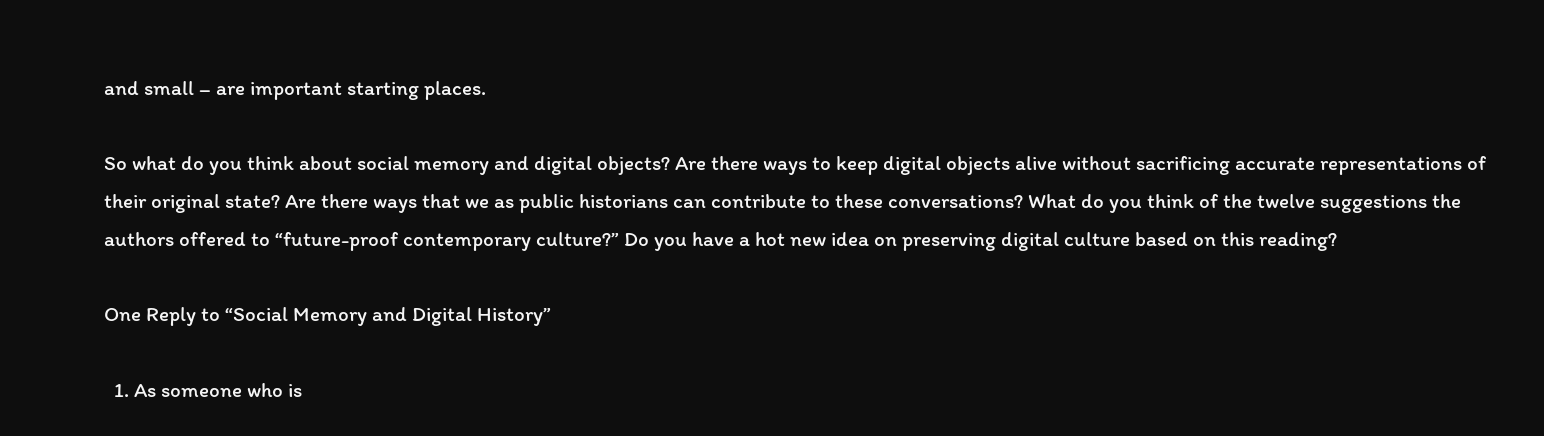and small – are important starting places.

So what do you think about social memory and digital objects? Are there ways to keep digital objects alive without sacrificing accurate representations of their original state? Are there ways that we as public historians can contribute to these conversations? What do you think of the twelve suggestions the authors offered to “future-proof contemporary culture?” Do you have a hot new idea on preserving digital culture based on this reading?

One Reply to “Social Memory and Digital History”

  1. As someone who is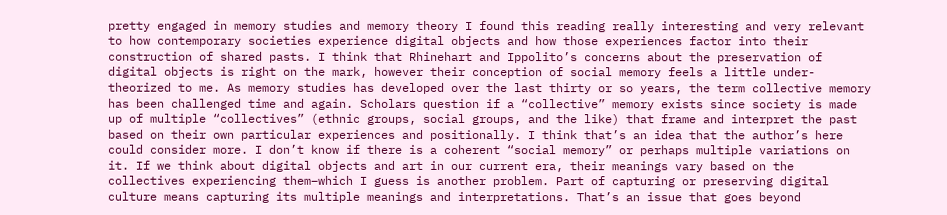pretty engaged in memory studies and memory theory I found this reading really interesting and very relevant to how contemporary societies experience digital objects and how those experiences factor into their construction of shared pasts. I think that Rhinehart and Ippolito’s concerns about the preservation of digital objects is right on the mark, however their conception of social memory feels a little under-theorized to me. As memory studies has developed over the last thirty or so years, the term collective memory has been challenged time and again. Scholars question if a “collective” memory exists since society is made up of multiple “collectives” (ethnic groups, social groups, and the like) that frame and interpret the past based on their own particular experiences and positionally. I think that’s an idea that the author’s here could consider more. I don’t know if there is a coherent “social memory” or perhaps multiple variations on it. If we think about digital objects and art in our current era, their meanings vary based on the collectives experiencing them–which I guess is another problem. Part of capturing or preserving digital culture means capturing its multiple meanings and interpretations. That’s an issue that goes beyond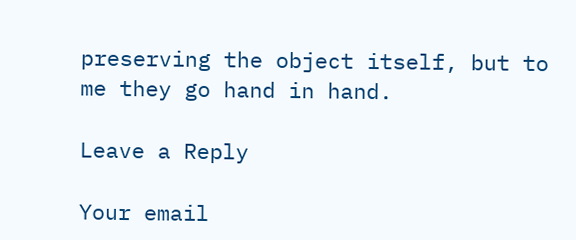preserving the object itself, but to me they go hand in hand.

Leave a Reply

Your email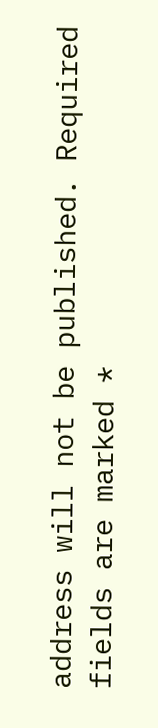address will not be published. Required fields are marked *